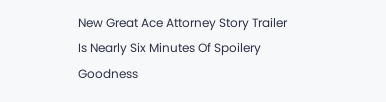New Great Ace Attorney Story Trailer Is Nearly Six Minutes Of Spoilery Goodness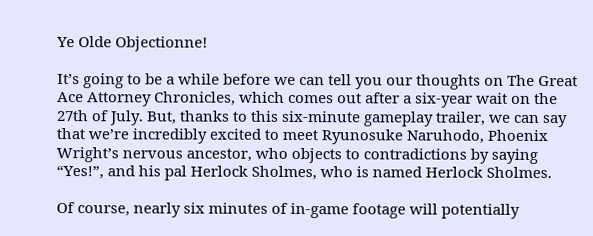Ye Olde Objectionne!

It’s going to be a while before we can tell you our thoughts on The Great Ace Attorney Chronicles, which comes out after a six-year wait on the 27th of July. But, thanks to this six-minute gameplay trailer, we can say that we’re incredibly excited to meet Ryunosuke Naruhodo, Phoenix Wright’s nervous ancestor, who objects to contradictions by saying “Yes!”, and his pal Herlock Sholmes, who is named Herlock Sholmes.

Of course, nearly six minutes of in-game footage will potentially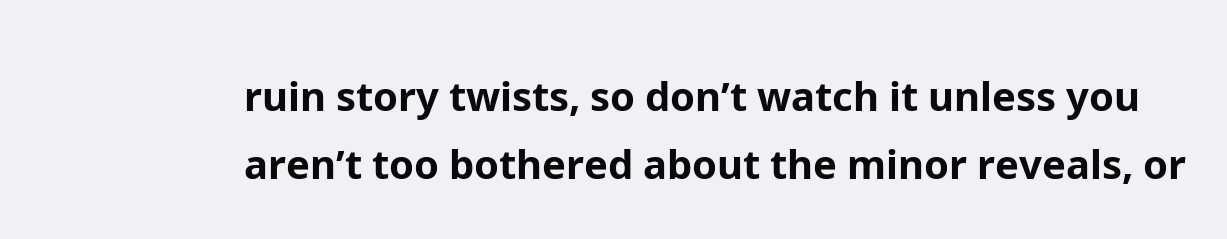ruin story twists, so don’t watch it unless you aren’t too bothered about the minor reveals, or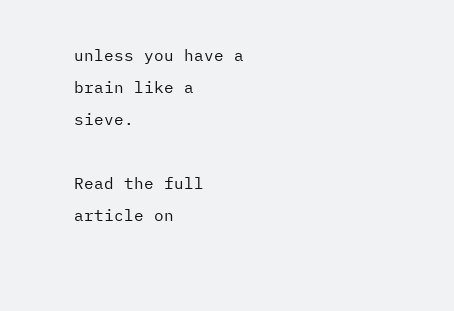unless you have a brain like a sieve.

Read the full article on